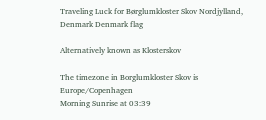Traveling Luck for Børglumkloster Skov Nordjylland, Denmark Denmark flag

Alternatively known as Klosterskov

The timezone in Borglumkloster Skov is Europe/Copenhagen
Morning Sunrise at 03:39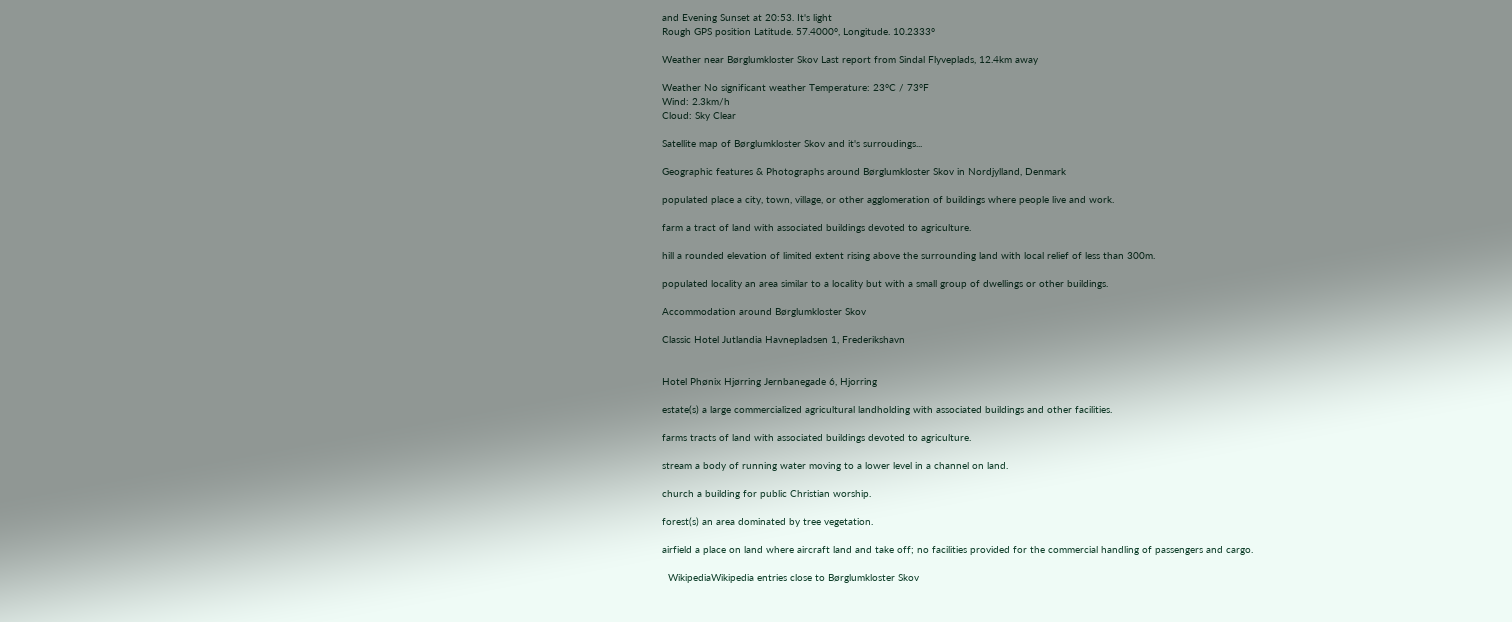and Evening Sunset at 20:53. It's light
Rough GPS position Latitude. 57.4000°, Longitude. 10.2333°

Weather near Børglumkloster Skov Last report from Sindal Flyveplads, 12.4km away

Weather No significant weather Temperature: 23°C / 73°F
Wind: 2.3km/h
Cloud: Sky Clear

Satellite map of Børglumkloster Skov and it's surroudings...

Geographic features & Photographs around Børglumkloster Skov in Nordjylland, Denmark

populated place a city, town, village, or other agglomeration of buildings where people live and work.

farm a tract of land with associated buildings devoted to agriculture.

hill a rounded elevation of limited extent rising above the surrounding land with local relief of less than 300m.

populated locality an area similar to a locality but with a small group of dwellings or other buildings.

Accommodation around Børglumkloster Skov

Classic Hotel Jutlandia Havnepladsen 1, Frederikshavn


Hotel Phønix Hjørring Jernbanegade 6, Hjorring

estate(s) a large commercialized agricultural landholding with associated buildings and other facilities.

farms tracts of land with associated buildings devoted to agriculture.

stream a body of running water moving to a lower level in a channel on land.

church a building for public Christian worship.

forest(s) an area dominated by tree vegetation.

airfield a place on land where aircraft land and take off; no facilities provided for the commercial handling of passengers and cargo.

  WikipediaWikipedia entries close to Børglumkloster Skov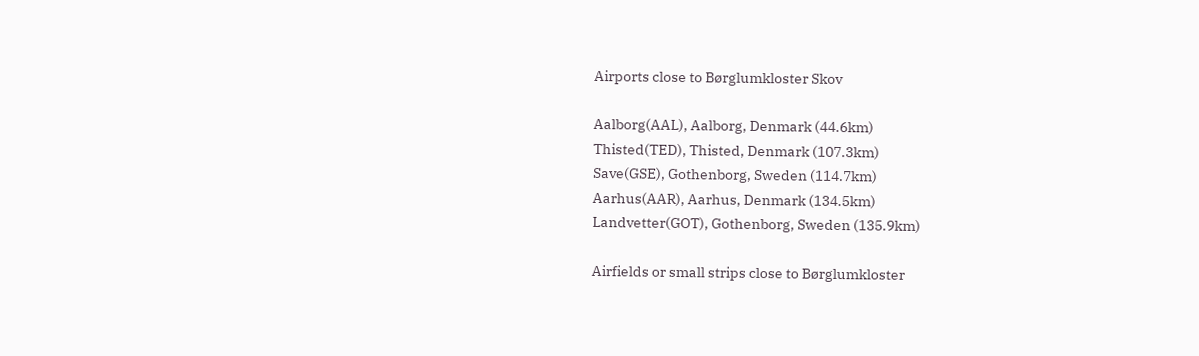Airports close to Børglumkloster Skov

Aalborg(AAL), Aalborg, Denmark (44.6km)
Thisted(TED), Thisted, Denmark (107.3km)
Save(GSE), Gothenborg, Sweden (114.7km)
Aarhus(AAR), Aarhus, Denmark (134.5km)
Landvetter(GOT), Gothenborg, Sweden (135.9km)

Airfields or small strips close to Børglumkloster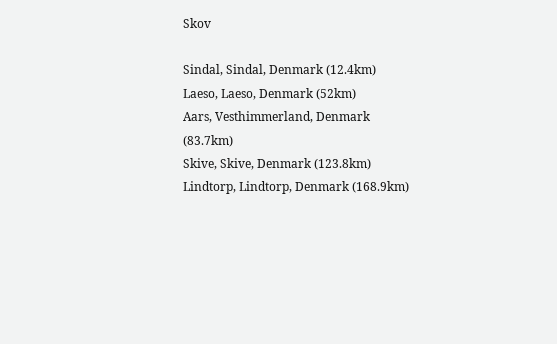Skov

Sindal, Sindal, Denmark (12.4km)
Laeso, Laeso, Denmark (52km)
Aars, Vesthimmerland, Denmark (83.7km)
Skive, Skive, Denmark (123.8km)
Lindtorp, Lindtorp, Denmark (168.9km)